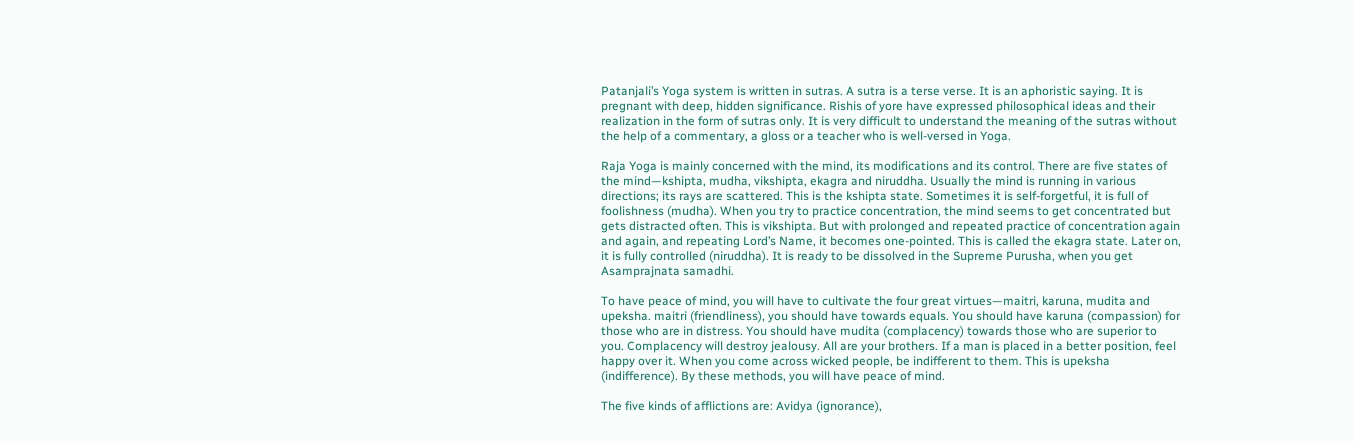Patanjali’s Yoga system is written in sutras. A sutra is a terse verse. It is an aphoristic saying. It is pregnant with deep, hidden significance. Rishis of yore have expressed philosophical ideas and their realization in the form of sutras only. It is very difficult to understand the meaning of the sutras without the help of a commentary, a gloss or a teacher who is well-versed in Yoga.

Raja Yoga is mainly concerned with the mind, its modifications and its control. There are five states of the mind—kshipta, mudha, vikshipta, ekagra and niruddha. Usually the mind is running in various directions; its rays are scattered. This is the kshipta state. Sometimes it is self-forgetful, it is full of foolishness (mudha). When you try to practice concentration, the mind seems to get concentrated but gets distracted often. This is vikshipta. But with prolonged and repeated practice of concentration again and again, and repeating Lord’s Name, it becomes one-pointed. This is called the ekagra state. Later on, it is fully controlled (niruddha). It is ready to be dissolved in the Supreme Purusha, when you get Asamprajnata samadhi.

To have peace of mind, you will have to cultivate the four great virtues—maitri, karuna, mudita and upeksha. maitri (friendliness), you should have towards equals. You should have karuna (compassion) for those who are in distress. You should have mudita (complacency) towards those who are superior to you. Complacency will destroy jealousy. All are your brothers. If a man is placed in a better position, feel happy over it. When you come across wicked people, be indifferent to them. This is upeksha (indifference). By these methods, you will have peace of mind.

The five kinds of afflictions are: Avidya (ignorance),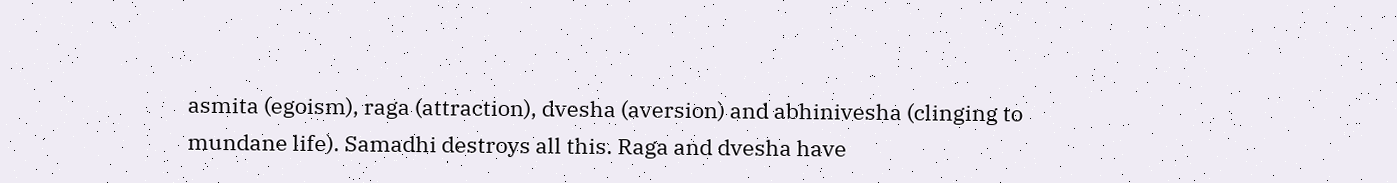asmita (egoism), raga (attraction), dvesha (aversion) and abhinivesha (clinging to mundane life). Samadhi destroys all this. Raga and dvesha have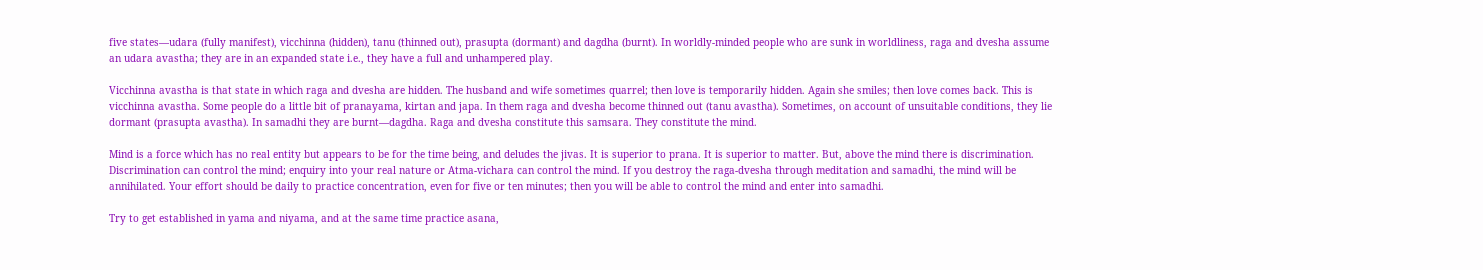five states—udara (fully manifest), vicchinna (hidden), tanu (thinned out), prasupta (dormant) and dagdha (burnt). In worldly-minded people who are sunk in worldliness, raga and dvesha assume an udara avastha; they are in an expanded state i.e., they have a full and unhampered play.

Vicchinna avastha is that state in which raga and dvesha are hidden. The husband and wife sometimes quarrel; then love is temporarily hidden. Again she smiles; then love comes back. This is vicchinna avastha. Some people do a little bit of pranayama, kirtan and japa. In them raga and dvesha become thinned out (tanu avastha). Sometimes, on account of unsuitable conditions, they lie dormant (prasupta avastha). In samadhi they are burnt—dagdha. Raga and dvesha constitute this samsara. They constitute the mind.

Mind is a force which has no real entity but appears to be for the time being, and deludes the jivas. It is superior to prana. It is superior to matter. But, above the mind there is discrimination. Discrimination can control the mind; enquiry into your real nature or Atma-vichara can control the mind. If you destroy the raga-dvesha through meditation and samadhi, the mind will be annihilated. Your effort should be daily to practice concentration, even for five or ten minutes; then you will be able to control the mind and enter into samadhi.

Try to get established in yama and niyama, and at the same time practice asana,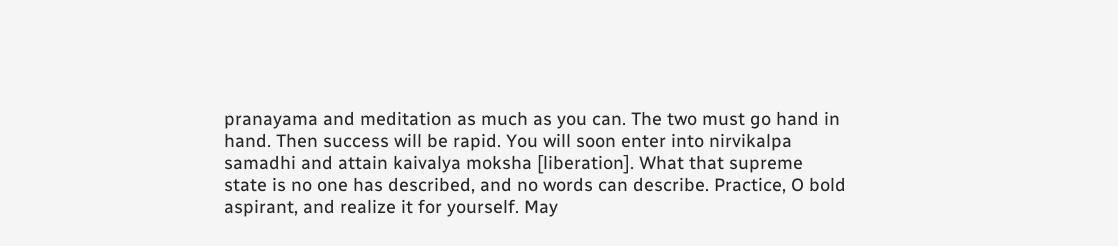pranayama and meditation as much as you can. The two must go hand in hand. Then success will be rapid. You will soon enter into nirvikalpa samadhi and attain kaivalya moksha [liberation]. What that supreme state is no one has described, and no words can describe. Practice, O bold aspirant, and realize it for yourself. May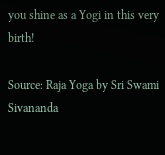you shine as a Yogi in this very birth!

Source: Raja Yoga by Sri Swami Sivananda